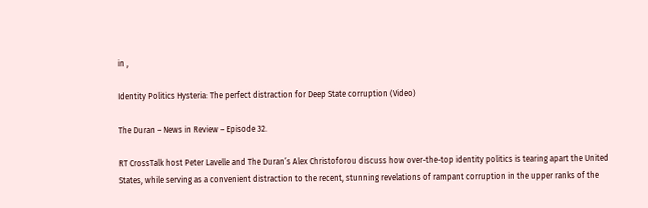in ,

Identity Politics Hysteria: The perfect distraction for Deep State corruption (Video)

The Duran – News in Review – Episode 32.

RT CrossTalk host Peter Lavelle and The Duran’s Alex Christoforou discuss how over-the-top identity politics is tearing apart the United States, while serving as a convenient distraction to the recent, stunning revelations of rampant corruption in the upper ranks of the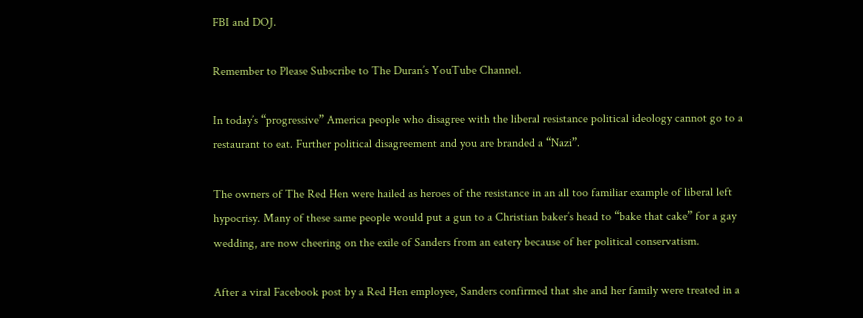FBI and DOJ.

Remember to Please Subscribe to The Duran’s YouTube Channel.

In today’s “progressive” America people who disagree with the liberal resistance political ideology cannot go to a restaurant to eat. Further political disagreement and you are branded a “Nazi”.

The owners of The Red Hen were hailed as heroes of the resistance in an all too familiar example of liberal left hypocrisy. Many of these same people would put a gun to a Christian baker’s head to “bake that cake” for a gay wedding, are now cheering on the exile of Sanders from an eatery because of her political conservatism.

After a viral Facebook post by a Red Hen employee, Sanders confirmed that she and her family were treated in a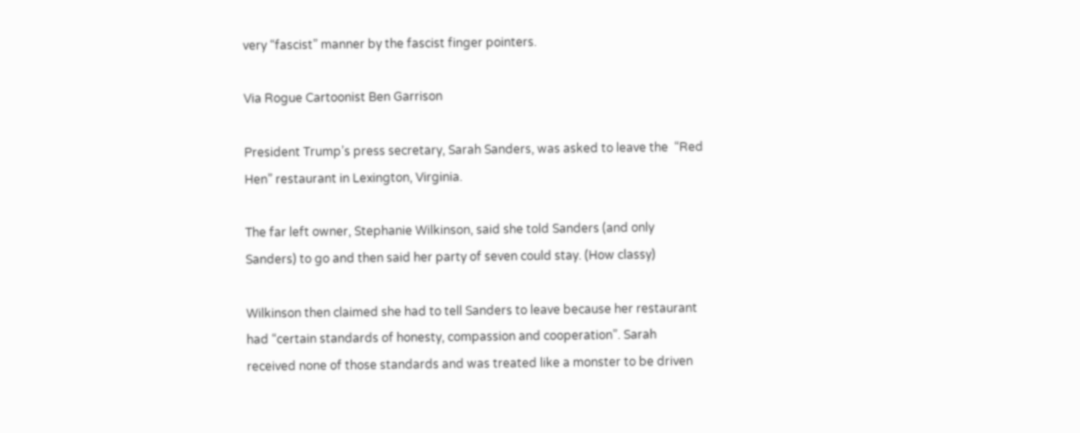very “fascist” manner by the fascist finger pointers.

Via Rogue Cartoonist Ben Garrison

President Trump’s press secretary, Sarah Sanders, was asked to leave the  “Red Hen” restaurant in Lexington, Virginia.

The far left owner, Stephanie Wilkinson, said she told Sanders (and only Sanders) to go and then said her party of seven could stay. (How classy)

Wilkinson then claimed she had to tell Sanders to leave because her restaurant had “certain standards of honesty, compassion and cooperation”. Sarah received none of those standards and was treated like a monster to be driven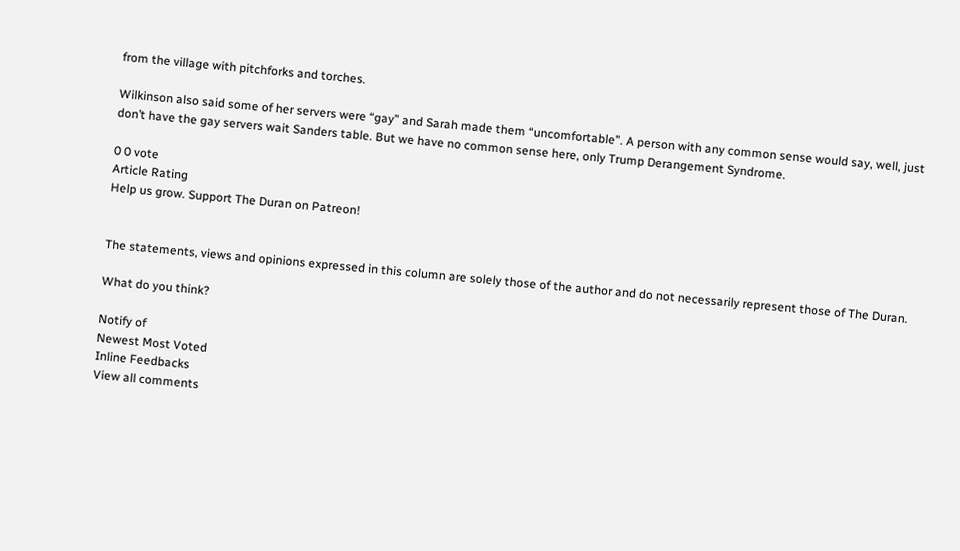from the village with pitchforks and torches.

Wilkinson also said some of her servers were “gay” and Sarah made them “uncomfortable”. A person with any common sense would say, well, just don’t have the gay servers wait Sanders table. But we have no common sense here, only Trump Derangement Syndrome.

0 0 vote
Article Rating
Help us grow. Support The Duran on Patreon!


The statements, views and opinions expressed in this column are solely those of the author and do not necessarily represent those of The Duran.

What do you think?

Notify of
Newest Most Voted
Inline Feedbacks
View all comments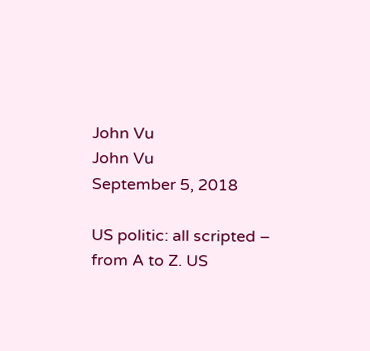John Vu
John Vu
September 5, 2018

US politic: all scripted – from A to Z. US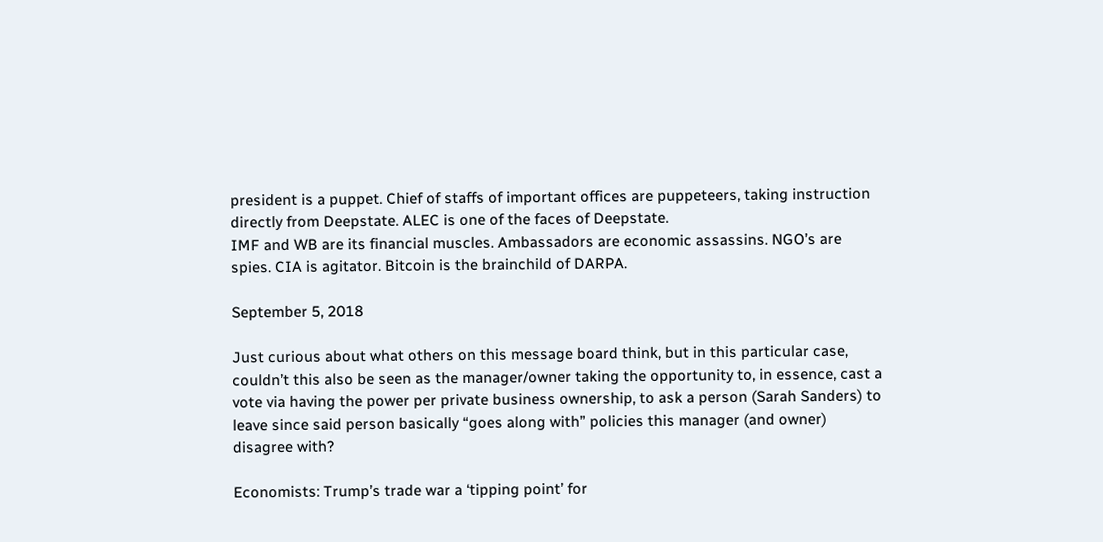president is a puppet. Chief of staffs of important offices are puppeteers, taking instruction directly from Deepstate. ALEC is one of the faces of Deepstate.
IMF and WB are its financial muscles. Ambassadors are economic assassins. NGO’s are spies. CIA is agitator. Bitcoin is the brainchild of DARPA.

September 5, 2018

Just curious about what others on this message board think, but in this particular case, couldn’t this also be seen as the manager/owner taking the opportunity to, in essence, cast a vote via having the power per private business ownership, to ask a person (Sarah Sanders) to leave since said person basically “goes along with” policies this manager (and owner) disagree with?

Economists: Trump’s trade war a ‘tipping point’ for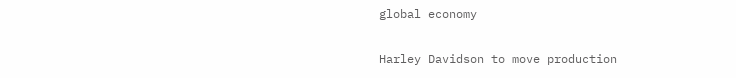global economy

Harley Davidson to move production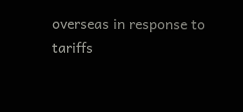overseas in response to tariffs